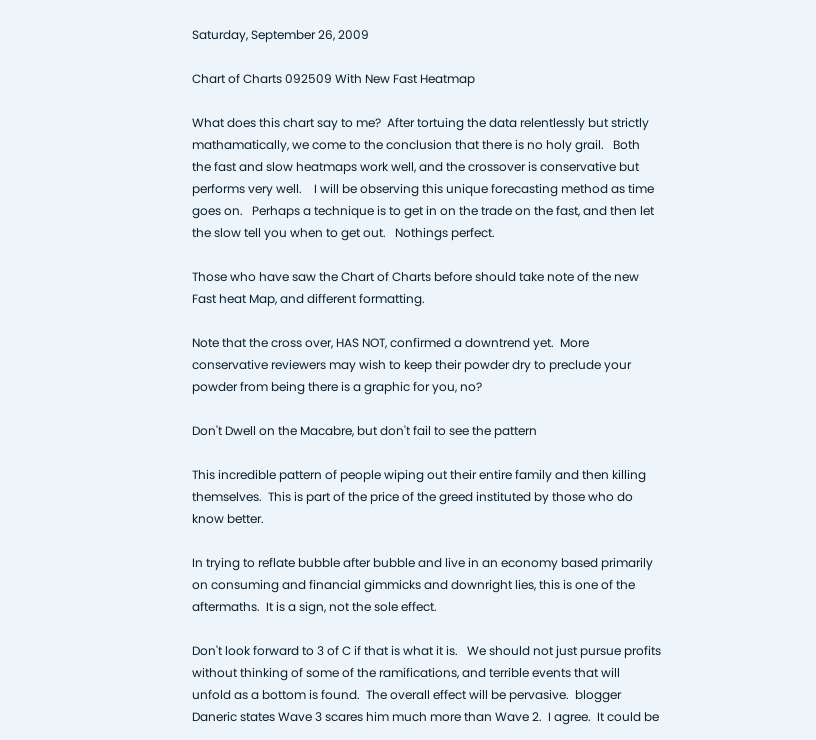Saturday, September 26, 2009

Chart of Charts 092509 With New Fast Heatmap

What does this chart say to me?  After tortuing the data relentlessly but strictly mathamatically, we come to the conclusion that there is no holy grail.   Both the fast and slow heatmaps work well, and the crossover is conservative but performs very well.    I will be observing this unique forecasting method as time goes on.   Perhaps a technique is to get in on the trade on the fast, and then let the slow tell you when to get out.   Nothings perfect.

Those who have saw the Chart of Charts before should take note of the new Fast heat Map, and different formatting.

Note that the cross over, HAS NOT, confirmed a downtrend yet.  More conservative reviewers may wish to keep their powder dry to preclude your powder from being there is a graphic for you, no?

Don't Dwell on the Macabre, but don't fail to see the pattern

This incredible pattern of people wiping out their entire family and then killing themselves.  This is part of the price of the greed instituted by those who do know better.

In trying to reflate bubble after bubble and live in an economy based primarily on consuming and financial gimmicks and downright lies, this is one of the aftermaths.  It is a sign, not the sole effect.

Don't look forward to 3 of C if that is what it is.   We should not just pursue profits without thinking of some of the ramifications, and terrible events that will unfold as a bottom is found.  The overall effect will be pervasive.  blogger Daneric states Wave 3 scares him much more than Wave 2.  I agree.  It could be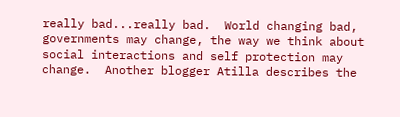really bad...really bad.  World changing bad, governments may change, the way we think about social interactions and self protection may change.  Another blogger Atilla describes the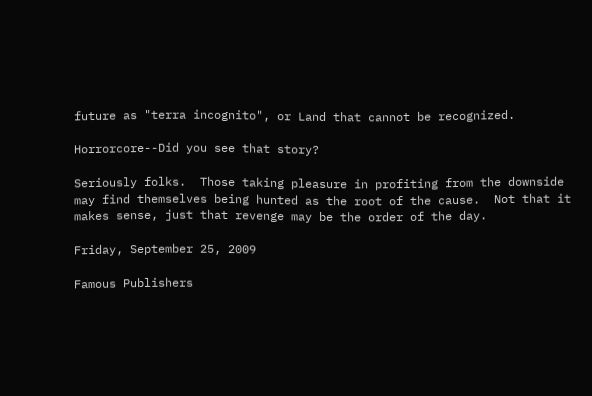future as "terra incognito", or Land that cannot be recognized.

Horrorcore--Did you see that story?

Seriously folks.  Those taking pleasure in profiting from the downside may find themselves being hunted as the root of the cause.  Not that it makes sense, just that revenge may be the order of the day.

Friday, September 25, 2009

Famous Publishers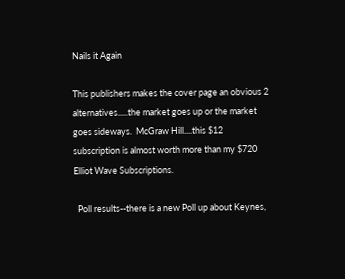Nails it Again

This publishers makes the cover page an obvious 2 alternatives.....the market goes up or the market goes sideways.  McGraw Hill....this $12 subscription is almost worth more than my $720 Elliot Wave Subscriptions.

  Poll results--there is a new Poll up about Keynes,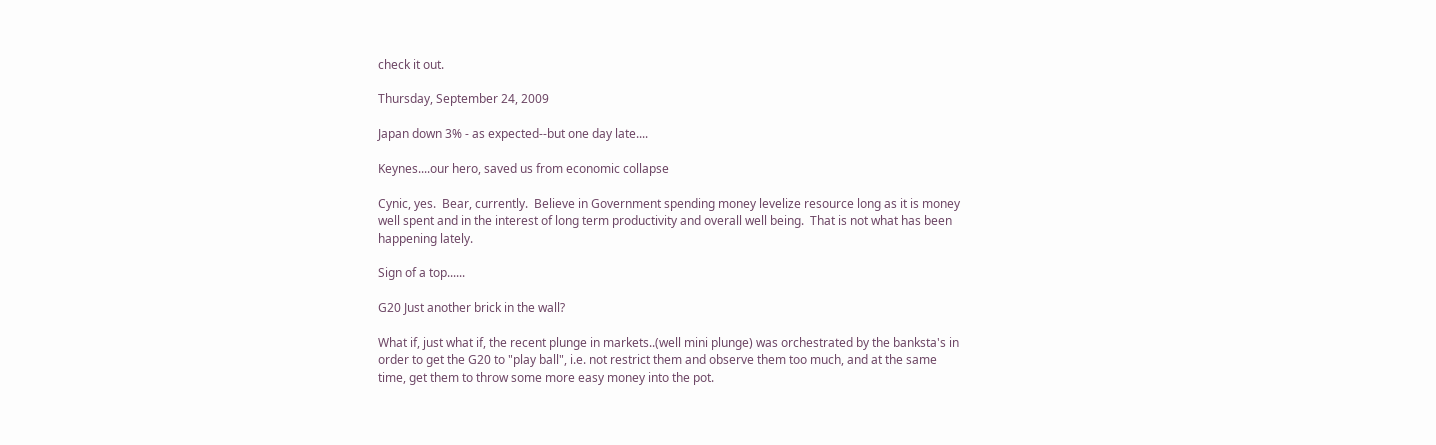check it out.

Thursday, September 24, 2009

Japan down 3% - as expected--but one day late....

Keynes....our hero, saved us from economic collapse

Cynic, yes.  Bear, currently.  Believe in Government spending money levelize resource long as it is money well spent and in the interest of long term productivity and overall well being.  That is not what has been happening lately.

Sign of a top......

G20 Just another brick in the wall?

What if, just what if, the recent plunge in markets..(well mini plunge) was orchestrated by the banksta's in order to get the G20 to "play ball", i.e. not restrict them and observe them too much, and at the same time, get them to throw some more easy money into the pot.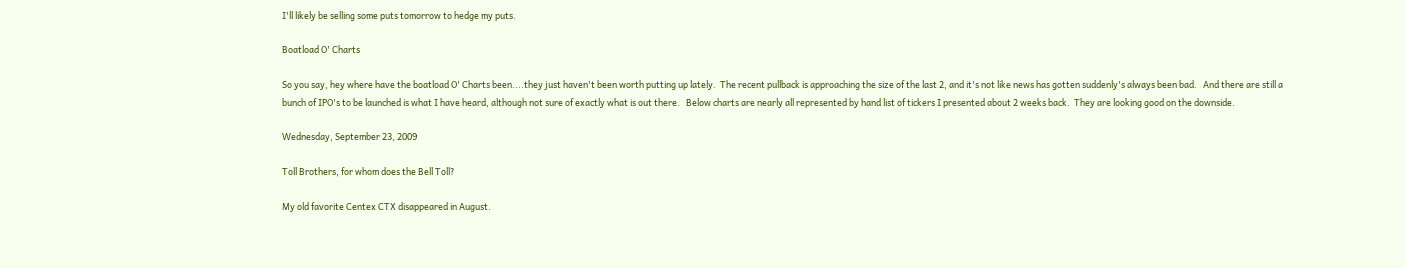I'll likely be selling some puts tomorrow to hedge my puts.

Boatload O' Charts

So you say, hey where have the boatload O' Charts been....they just haven't been worth putting up lately.  The recent pullback is approaching the size of the last 2, and it's not like news has gotten suddenly's always been bad.   And there are still a bunch of IPO's to be launched is what I have heard, although not sure of exactly what is out there.   Below charts are nearly all represented by hand list of tickers I presented about 2 weeks back.  They are looking good on the downside.

Wednesday, September 23, 2009

Toll Brothers, for whom does the Bell Toll?

My old favorite Centex CTX disappeared in August.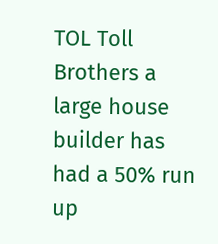TOL Toll Brothers a large house builder has had a 50% run up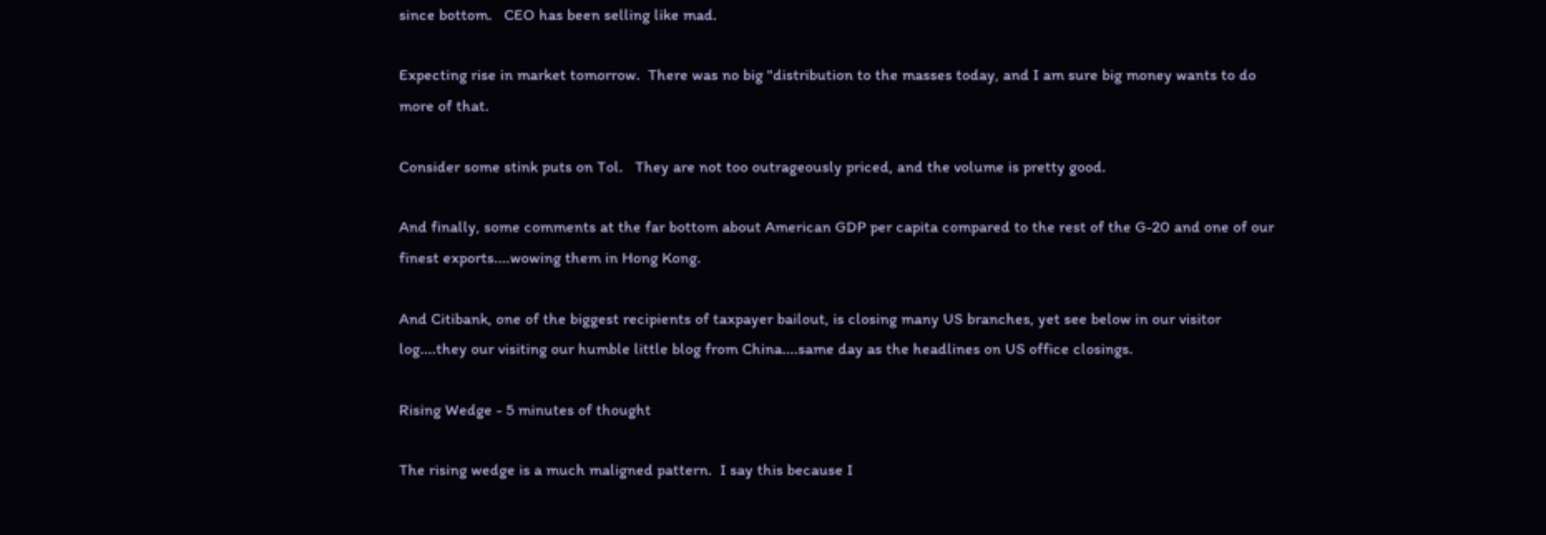since bottom.   CEO has been selling like mad.

Expecting rise in market tomorrow.  There was no big "distribution to the masses today, and I am sure big money wants to do more of that.

Consider some stink puts on Tol.   They are not too outrageously priced, and the volume is pretty good.

And finally, some comments at the far bottom about American GDP per capita compared to the rest of the G-20 and one of our finest exports....wowing them in Hong Kong.

And Citibank, one of the biggest recipients of taxpayer bailout, is closing many US branches, yet see below in our visitor log....they our visiting our humble little blog from China....same day as the headlines on US office closings.

Rising Wedge - 5 minutes of thought

The rising wedge is a much maligned pattern.  I say this because I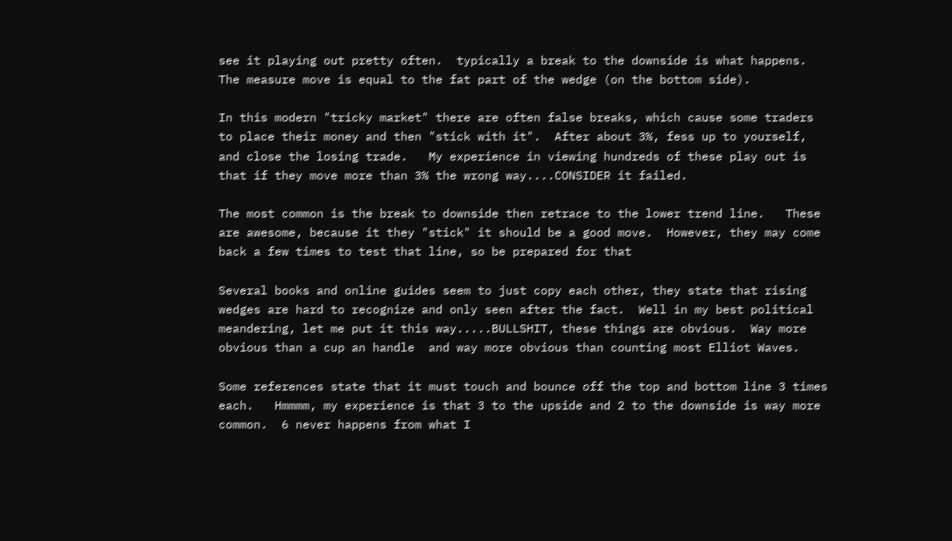see it playing out pretty often.  typically a break to the downside is what happens.  The measure move is equal to the fat part of the wedge (on the bottom side).

In this modern "tricky market" there are often false breaks, which cause some traders to place their money and then "stick with it".  After about 3%, fess up to yourself, and close the losing trade.   My experience in viewing hundreds of these play out is that if they move more than 3% the wrong way....CONSIDER it failed.

The most common is the break to downside then retrace to the lower trend line.   These are awesome, because it they "stick" it should be a good move.  However, they may come back a few times to test that line, so be prepared for that

Several books and online guides seem to just copy each other, they state that rising wedges are hard to recognize and only seen after the fact.  Well in my best political meandering, let me put it this way.....BULLSHIT, these things are obvious.  Way more obvious than a cup an handle  and way more obvious than counting most Elliot Waves.

Some references state that it must touch and bounce off the top and bottom line 3 times each.   Hmmmm, my experience is that 3 to the upside and 2 to the downside is way more common.  6 never happens from what I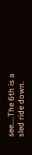see....The 6th is a sled ride down.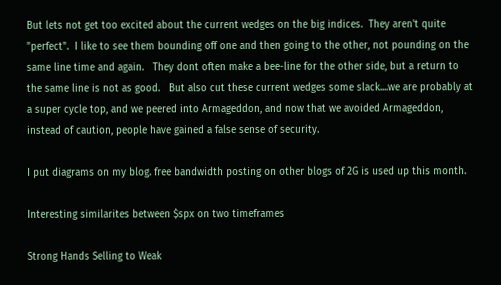But lets not get too excited about the current wedges on the big indices.  They aren't quite "perfect".  I like to see them bounding off one and then going to the other, not pounding on the same line time and again.   They dont often make a bee-line for the other side, but a return to the same line is not as good.   But also cut these current wedges some slack....we are probably at a super cycle top, and we peered into Armageddon, and now that we avoided Armageddon, instead of caution, people have gained a false sense of security.

I put diagrams on my blog. free bandwidth posting on other blogs of 2G is used up this month.

Interesting similarites between $spx on two timeframes

Strong Hands Selling to Weak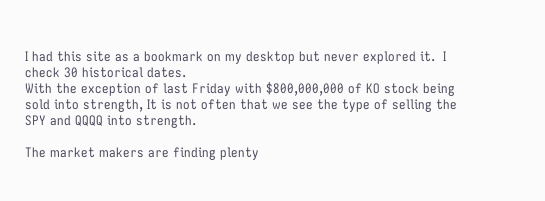I had this site as a bookmark on my desktop but never explored it.  I check 30 historical dates.
With the exception of last Friday with $800,000,000 of KO stock being sold into strength, It is not often that we see the type of selling the SPY and QQQQ into strength.

The market makers are finding plenty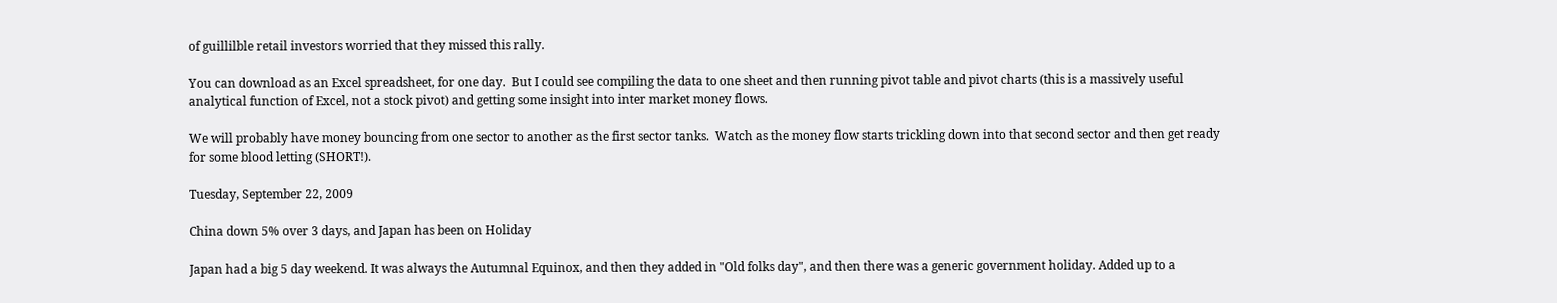of guillilble retail investors worried that they missed this rally.

You can download as an Excel spreadsheet, for one day.  But I could see compiling the data to one sheet and then running pivot table and pivot charts (this is a massively useful analytical function of Excel, not a stock pivot) and getting some insight into inter market money flows.

We will probably have money bouncing from one sector to another as the first sector tanks.  Watch as the money flow starts trickling down into that second sector and then get ready for some blood letting (SHORT!).

Tuesday, September 22, 2009

China down 5% over 3 days, and Japan has been on Holiday

Japan had a big 5 day weekend. It was always the Autumnal Equinox, and then they added in "Old folks day", and then there was a generic government holiday. Added up to a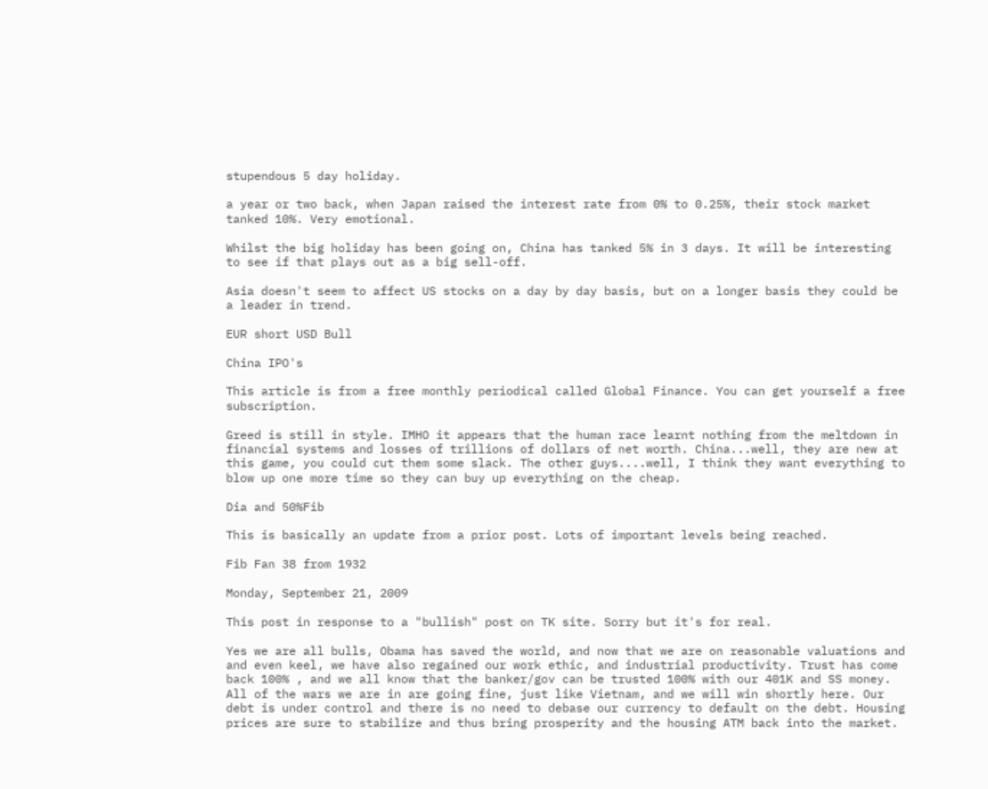stupendous 5 day holiday.

a year or two back, when Japan raised the interest rate from 0% to 0.25%, their stock market tanked 10%. Very emotional.

Whilst the big holiday has been going on, China has tanked 5% in 3 days. It will be interesting to see if that plays out as a big sell-off.

Asia doesn't seem to affect US stocks on a day by day basis, but on a longer basis they could be a leader in trend.

EUR short USD Bull

China IPO's

This article is from a free monthly periodical called Global Finance. You can get yourself a free subscription.

Greed is still in style. IMHO it appears that the human race learnt nothing from the meltdown in financial systems and losses of trillions of dollars of net worth. China...well, they are new at this game, you could cut them some slack. The other guys....well, I think they want everything to blow up one more time so they can buy up everything on the cheap.

Dia and 50%Fib

This is basically an update from a prior post. Lots of important levels being reached.

Fib Fan 38 from 1932

Monday, September 21, 2009

This post in response to a "bullish" post on TK site. Sorry but it's for real.

Yes we are all bulls, Obama has saved the world, and now that we are on reasonable valuations and and even keel, we have also regained our work ethic, and industrial productivity. Trust has come back 100% , and we all know that the banker/gov can be trusted 100% with our 401K and SS money. All of the wars we are in are going fine, just like Vietnam, and we will win shortly here. Our debt is under control and there is no need to debase our currency to default on the debt. Housing prices are sure to stabilize and thus bring prosperity and the housing ATM back into the market.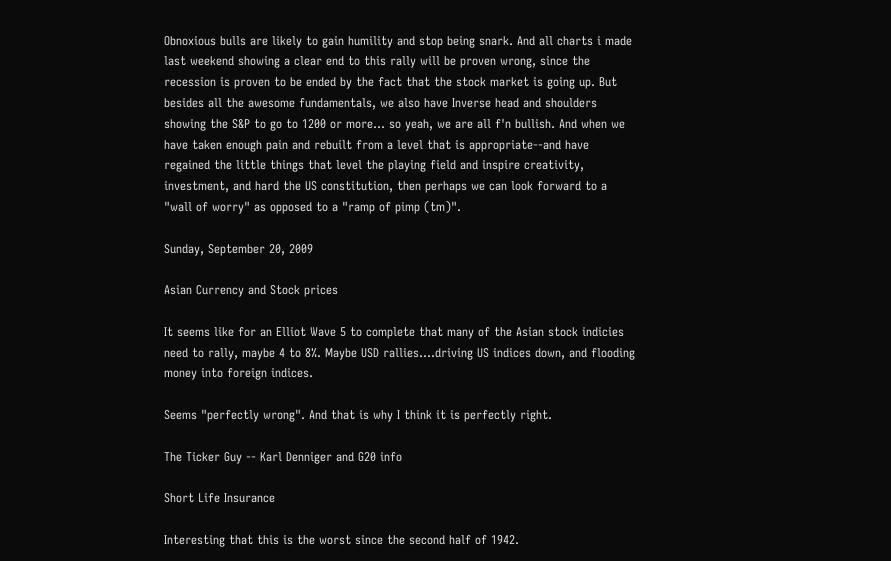Obnoxious bulls are likely to gain humility and stop being snark. And all charts i made last weekend showing a clear end to this rally will be proven wrong, since the recession is proven to be ended by the fact that the stock market is going up. But besides all the awesome fundamentals, we also have Inverse head and shoulders showing the S&P to go to 1200 or more... so yeah, we are all f'n bullish. And when we have taken enough pain and rebuilt from a level that is appropriate--and have regained the little things that level the playing field and inspire creativity, investment, and hard the US constitution, then perhaps we can look forward to a "wall of worry" as opposed to a "ramp of pimp (tm)".

Sunday, September 20, 2009

Asian Currency and Stock prices

It seems like for an Elliot Wave 5 to complete that many of the Asian stock indicies need to rally, maybe 4 to 8%. Maybe USD rallies....driving US indices down, and flooding money into foreign indices.

Seems "perfectly wrong". And that is why I think it is perfectly right.

The Ticker Guy -- Karl Denniger and G20 info

Short Life Insurance

Interesting that this is the worst since the second half of 1942.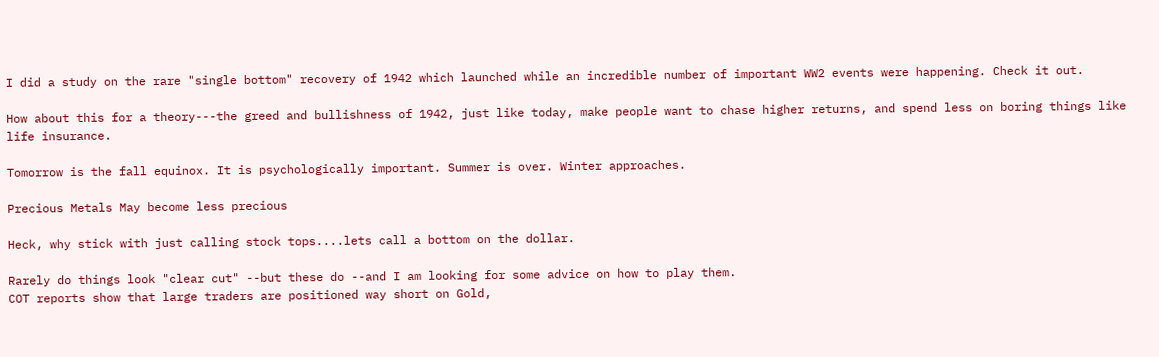I did a study on the rare "single bottom" recovery of 1942 which launched while an incredible number of important WW2 events were happening. Check it out.

How about this for a theory---the greed and bullishness of 1942, just like today, make people want to chase higher returns, and spend less on boring things like life insurance.

Tomorrow is the fall equinox. It is psychologically important. Summer is over. Winter approaches.

Precious Metals May become less precious

Heck, why stick with just calling stock tops....lets call a bottom on the dollar.

Rarely do things look "clear cut" --but these do --and I am looking for some advice on how to play them.
COT reports show that large traders are positioned way short on Gold,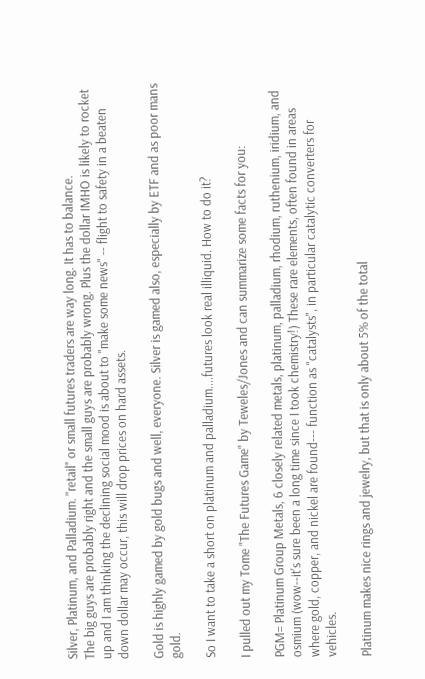Silver, Platinum, and Palladium. ''retail" or small futures traders are way long. It has to balance.
The big guys are probably right and the small guys are probably wrong. Plus the dollar IMHO is likely to rocket up and I am thinking the declining social mood is about to "make some news" -- flight to safety in a beaten down dollar may occur, this will drop prices on hard assets.

Gold is highly gamed by gold bugs and well, everyone. Silver is gamed also, especially by ETF and as poor mans gold.

So I want to take a short on platinum and palladium....futures look real illiquid. How to do it?

I pulled out my Tome "The Futures Game" by Teweles/Jones and can summarize some facts for you:

PGM= Platinum Group Metals, 6 closely related metals, platinum, palladium, rhodium, ruthenium, iridium, and osmium (wow--it's sure been a long time since I took chemistry!) These rare elements, often found in areas where gold, copper, and nickel are found--- function as "catalysts", in particular catalytic converters for vehicles.

Platinum makes nice rings and jewelry, but that is only about 5% of the total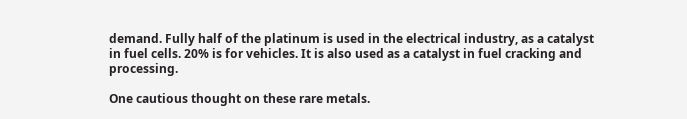demand. Fully half of the platinum is used in the electrical industry, as a catalyst in fuel cells. 20% is for vehicles. It is also used as a catalyst in fuel cracking and processing.

One cautious thought on these rare metals.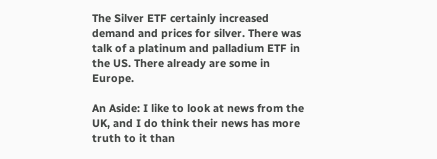The Silver ETF certainly increased demand and prices for silver. There was talk of a platinum and palladium ETF in the US. There already are some in Europe.

An Aside: I like to look at news from the UK, and I do think their news has more truth to it than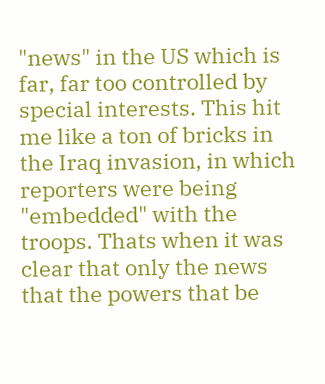"news" in the US which is far, far too controlled by special interests. This hit me like a ton of bricks in the Iraq invasion, in which reporters were being "embedded" with the troops. Thats when it was clear that only the news that the powers that be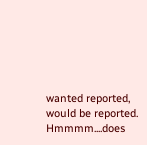wanted reported, would be reported. Hmmmm....does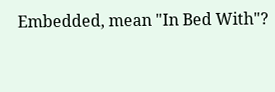Embedded, mean "In Bed With"?